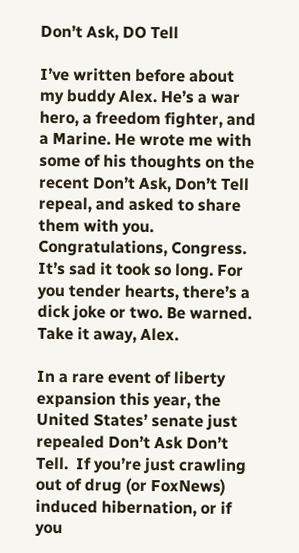Don’t Ask, DO Tell

I’ve written before about my buddy Alex. He’s a war hero, a freedom fighter, and a Marine. He wrote me with some of his thoughts on the recent Don’t Ask, Don’t Tell repeal, and asked to share them with you. Congratulations, Congress. It’s sad it took so long. For you tender hearts, there’s a dick joke or two. Be warned. Take it away, Alex.

In a rare event of liberty expansion this year, the United States’ senate just repealed Don’t Ask Don’t Tell.  If you’re just crawling out of drug (or FoxNews) induced hibernation, or if you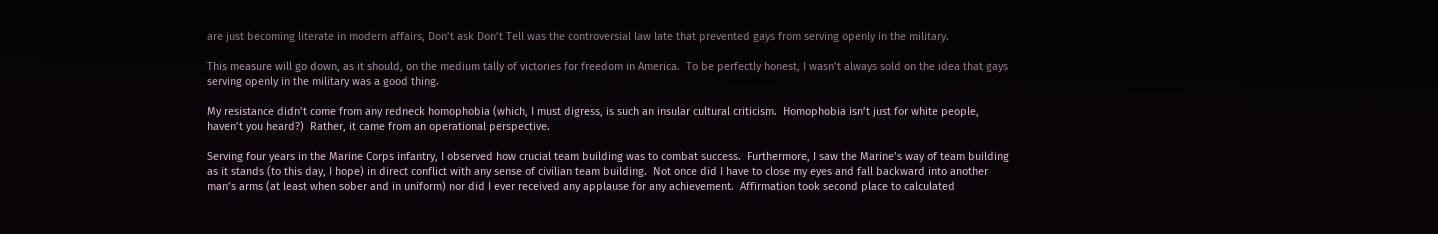are just becoming literate in modern affairs, Don’t ask Don’t Tell was the controversial law late that prevented gays from serving openly in the military.

This measure will go down, as it should, on the medium tally of victories for freedom in America.  To be perfectly honest, I wasn’t always sold on the idea that gays serving openly in the military was a good thing.

My resistance didn’t come from any redneck homophobia (which, I must digress, is such an insular cultural criticism.  Homophobia isn’t just for white people, haven’t you heard?)  Rather, it came from an operational perspective.

Serving four years in the Marine Corps infantry, I observed how crucial team building was to combat success.  Furthermore, I saw the Marine’s way of team building as it stands (to this day, I hope) in direct conflict with any sense of civilian team building.  Not once did I have to close my eyes and fall backward into another man’s arms (at least when sober and in uniform) nor did I ever received any applause for any achievement.  Affirmation took second place to calculated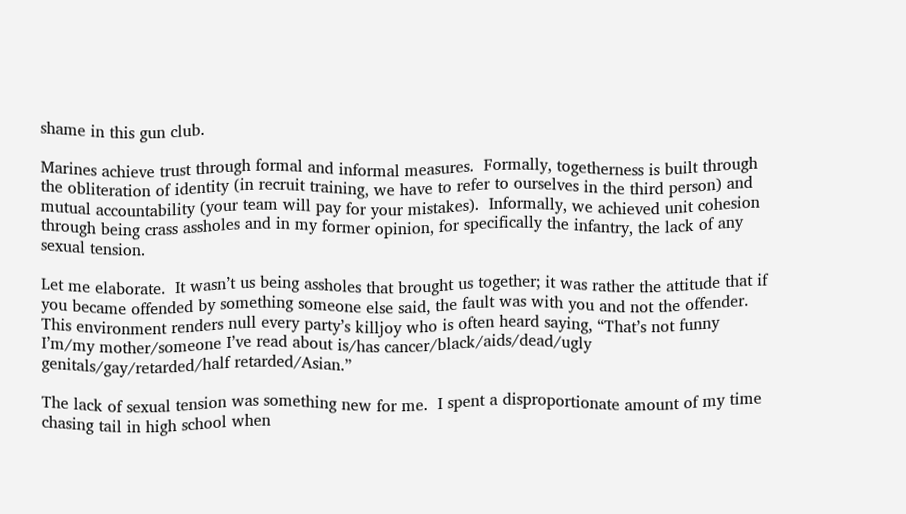shame in this gun club.

Marines achieve trust through formal and informal measures.  Formally, togetherness is built through the obliteration of identity (in recruit training, we have to refer to ourselves in the third person) and mutual accountability (your team will pay for your mistakes).  Informally, we achieved unit cohesion through being crass assholes and in my former opinion, for specifically the infantry, the lack of any sexual tension.

Let me elaborate.  It wasn’t us being assholes that brought us together; it was rather the attitude that if you became offended by something someone else said, the fault was with you and not the offender.  This environment renders null every party’s killjoy who is often heard saying, “That’s not funny I’m/my mother/someone I’ve read about is/has cancer/black/aids/dead/ugly genitals/gay/retarded/half retarded/Asian.”

The lack of sexual tension was something new for me.  I spent a disproportionate amount of my time chasing tail in high school when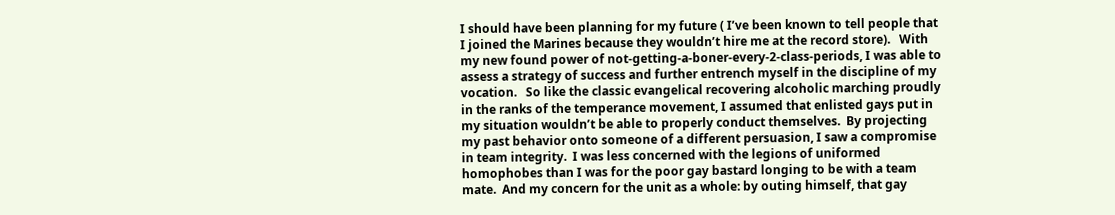I should have been planning for my future ( I’ve been known to tell people that I joined the Marines because they wouldn’t hire me at the record store).   With my new found power of not-getting-a-boner-every-2-class-periods, I was able to assess a strategy of success and further entrench myself in the discipline of my vocation.   So like the classic evangelical recovering alcoholic marching proudly in the ranks of the temperance movement, I assumed that enlisted gays put in my situation wouldn’t be able to properly conduct themselves.  By projecting my past behavior onto someone of a different persuasion, I saw a compromise in team integrity.  I was less concerned with the legions of uniformed homophobes than I was for the poor gay bastard longing to be with a team mate.  And my concern for the unit as a whole: by outing himself, that gay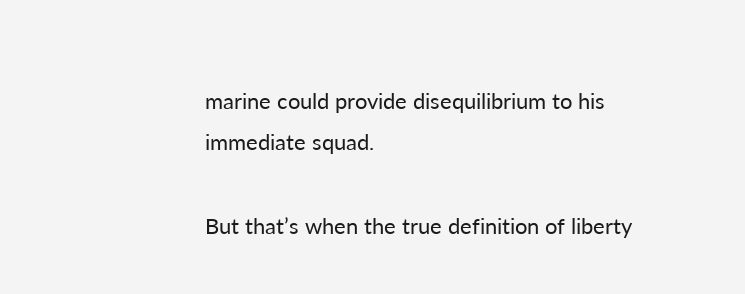marine could provide disequilibrium to his immediate squad.

But that’s when the true definition of liberty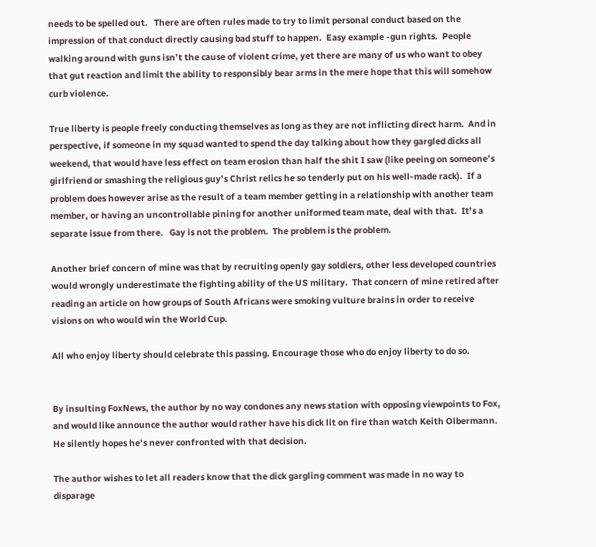needs to be spelled out.   There are often rules made to try to limit personal conduct based on the impression of that conduct directly causing bad stuff to happen.  Easy example -gun rights.  People walking around with guns isn’t the cause of violent crime, yet there are many of us who want to obey that gut reaction and limit the ability to responsibly bear arms in the mere hope that this will somehow curb violence.

True liberty is people freely conducting themselves as long as they are not inflicting direct harm.  And in perspective, if someone in my squad wanted to spend the day talking about how they gargled dicks all weekend, that would have less effect on team erosion than half the shit I saw (like peeing on someone’s girlfriend or smashing the religious guy’s Christ relics he so tenderly put on his well-made rack).  If a problem does however arise as the result of a team member getting in a relationship with another team member, or having an uncontrollable pining for another uniformed team mate, deal with that.  It’s a separate issue from there.   Gay is not the problem.  The problem is the problem.

Another brief concern of mine was that by recruiting openly gay soldiers, other less developed countries would wrongly underestimate the fighting ability of the US military.  That concern of mine retired after reading an article on how groups of South Africans were smoking vulture brains in order to receive visions on who would win the World Cup.

All who enjoy liberty should celebrate this passing. Encourage those who do enjoy liberty to do so.


By insulting FoxNews, the author by no way condones any news station with opposing viewpoints to Fox, and would like announce the author would rather have his dick lit on fire than watch Keith Olbermann. He silently hopes he’s never confronted with that decision.

The author wishes to let all readers know that the dick gargling comment was made in no way to disparage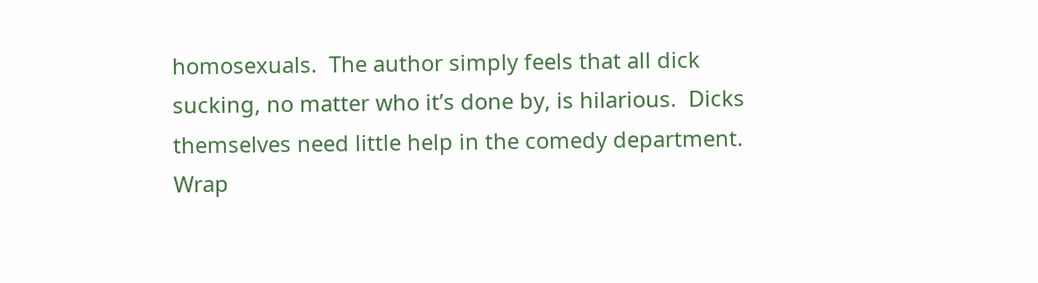homosexuals.  The author simply feels that all dick sucking, no matter who it’s done by, is hilarious.  Dicks themselves need little help in the comedy department.  Wrap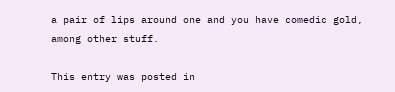a pair of lips around one and you have comedic gold, among other stuff.

This entry was posted in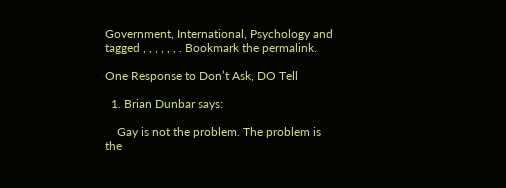Government, International, Psychology and tagged , , , , , , . Bookmark the permalink.

One Response to Don’t Ask, DO Tell

  1. Brian Dunbar says:

    Gay is not the problem. The problem is the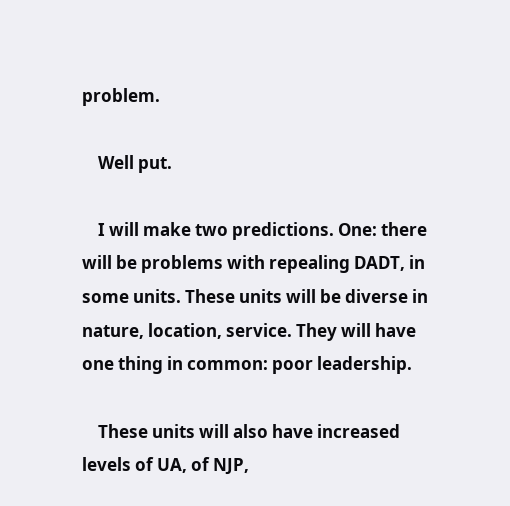problem.

    Well put.

    I will make two predictions. One: there will be problems with repealing DADT, in some units. These units will be diverse in nature, location, service. They will have one thing in common: poor leadership.

    These units will also have increased levels of UA, of NJP,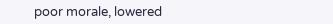poor morale, lowered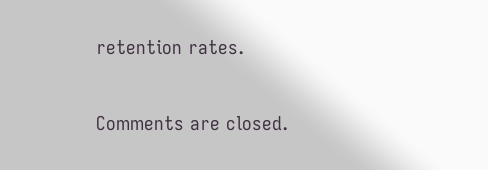retention rates.

Comments are closed.